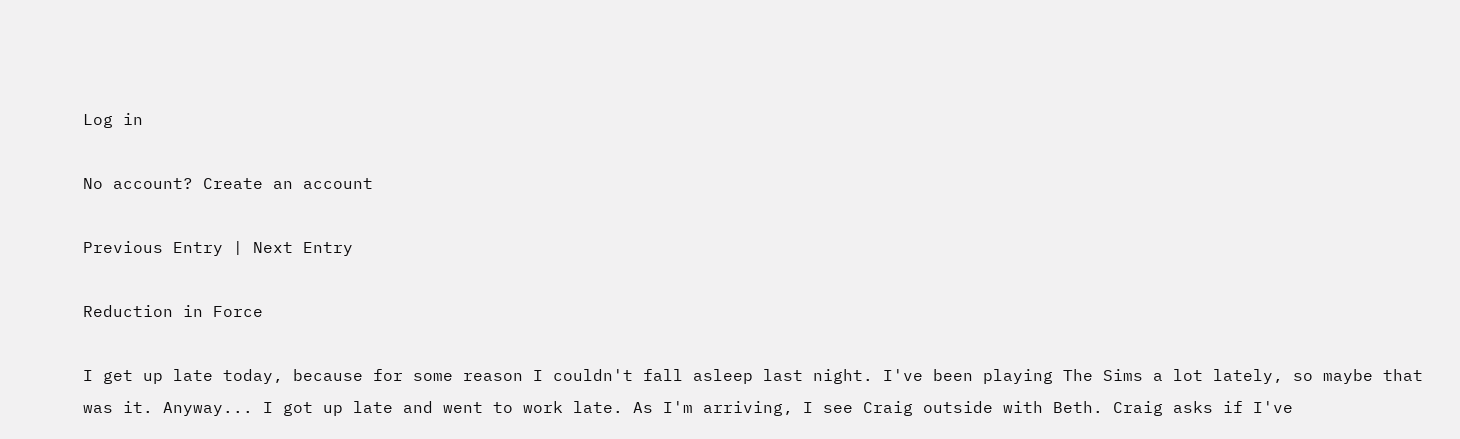Log in

No account? Create an account

Previous Entry | Next Entry

Reduction in Force

I get up late today, because for some reason I couldn't fall asleep last night. I've been playing The Sims a lot lately, so maybe that was it. Anyway... I got up late and went to work late. As I'm arriving, I see Craig outside with Beth. Craig asks if I've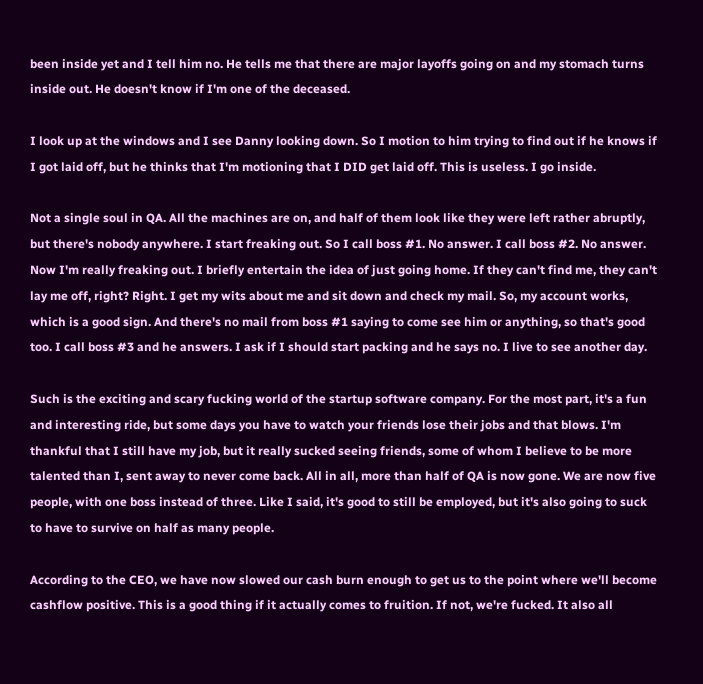been inside yet and I tell him no. He tells me that there are major layoffs going on and my stomach turns inside out. He doesn't know if I'm one of the deceased.

I look up at the windows and I see Danny looking down. So I motion to him trying to find out if he knows if I got laid off, but he thinks that I'm motioning that I DID get laid off. This is useless. I go inside.

Not a single soul in QA. All the machines are on, and half of them look like they were left rather abruptly, but there's nobody anywhere. I start freaking out. So I call boss #1. No answer. I call boss #2. No answer. Now I'm really freaking out. I briefly entertain the idea of just going home. If they can't find me, they can't lay me off, right? Right. I get my wits about me and sit down and check my mail. So, my account works, which is a good sign. And there's no mail from boss #1 saying to come see him or anything, so that's good too. I call boss #3 and he answers. I ask if I should start packing and he says no. I live to see another day.

Such is the exciting and scary fucking world of the startup software company. For the most part, it's a fun and interesting ride, but some days you have to watch your friends lose their jobs and that blows. I'm thankful that I still have my job, but it really sucked seeing friends, some of whom I believe to be more talented than I, sent away to never come back. All in all, more than half of QA is now gone. We are now five people, with one boss instead of three. Like I said, it's good to still be employed, but it's also going to suck to have to survive on half as many people.

According to the CEO, we have now slowed our cash burn enough to get us to the point where we'll become cashflow positive. This is a good thing if it actually comes to fruition. If not, we're fucked. It also all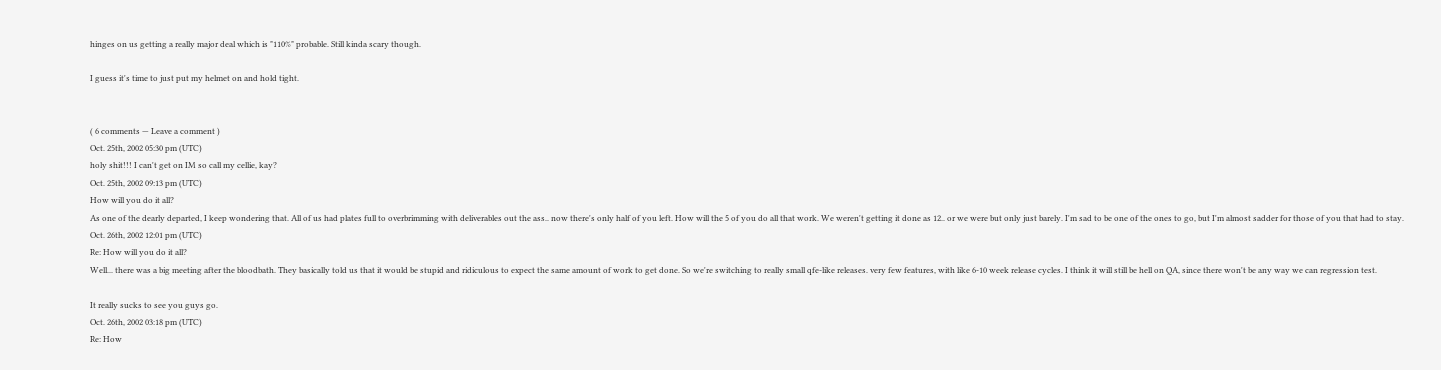hinges on us getting a really major deal which is "110%" probable. Still kinda scary though.

I guess it's time to just put my helmet on and hold tight.


( 6 comments — Leave a comment )
Oct. 25th, 2002 05:30 pm (UTC)
holy shit!!! I can't get on IM so call my cellie, kay?
Oct. 25th, 2002 09:13 pm (UTC)
How will you do it all?
As one of the dearly departed, I keep wondering that. All of us had plates full to overbrimming with deliverables out the ass.. now there's only half of you left. How will the 5 of you do all that work. We weren't getting it done as 12.. or we were but only just barely. I'm sad to be one of the ones to go, but I'm almost sadder for those of you that had to stay.
Oct. 26th, 2002 12:01 pm (UTC)
Re: How will you do it all?
Well... there was a big meeting after the bloodbath. They basically told us that it would be stupid and ridiculous to expect the same amount of work to get done. So we're switching to really small qfe-like releases. very few features, with like 6-10 week release cycles. I think it will still be hell on QA, since there won't be any way we can regression test.

It really sucks to see you guys go.
Oct. 26th, 2002 03:18 pm (UTC)
Re: How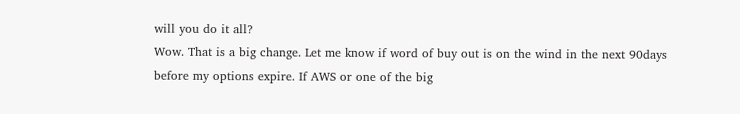will you do it all?
Wow. That is a big change. Let me know if word of buy out is on the wind in the next 90days before my options expire. If AWS or one of the big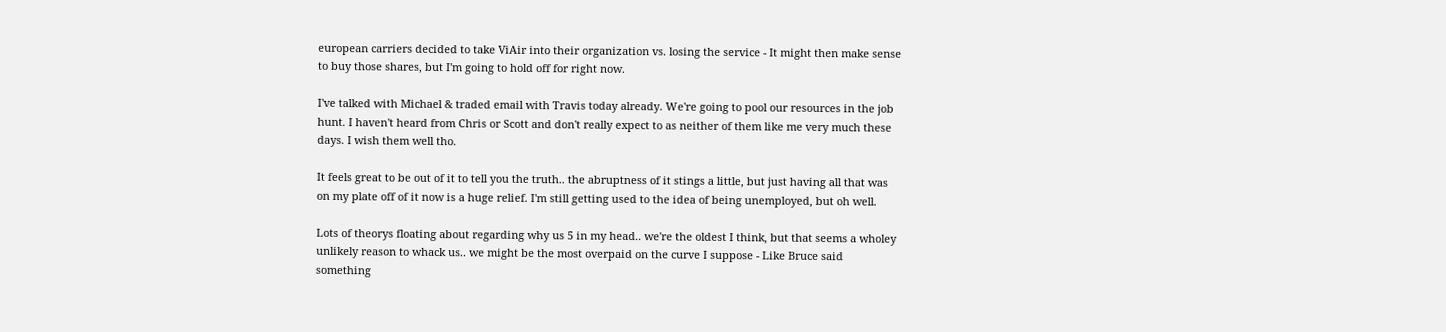european carriers decided to take ViAir into their organization vs. losing the service - It might then make sense to buy those shares, but I'm going to hold off for right now.

I've talked with Michael & traded email with Travis today already. We're going to pool our resources in the job hunt. I haven't heard from Chris or Scott and don't really expect to as neither of them like me very much these days. I wish them well tho.

It feels great to be out of it to tell you the truth.. the abruptness of it stings a little, but just having all that was on my plate off of it now is a huge relief. I'm still getting used to the idea of being unemployed, but oh well.

Lots of theorys floating about regarding why us 5 in my head.. we're the oldest I think, but that seems a wholey unlikely reason to whack us.. we might be the most overpaid on the curve I suppose - Like Bruce said something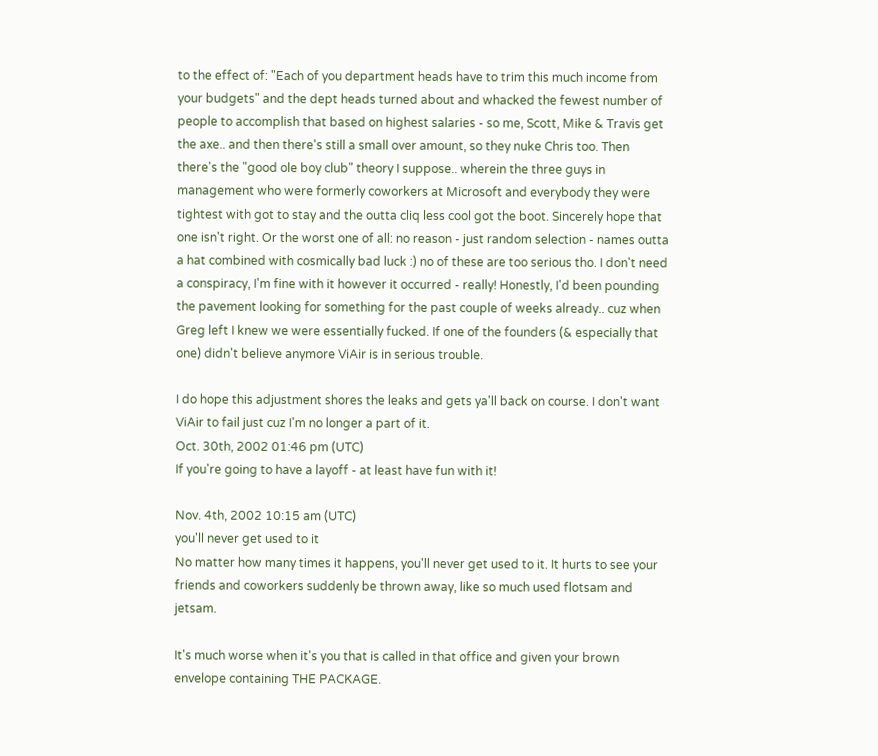to the effect of: "Each of you department heads have to trim this much income from your budgets" and the dept heads turned about and whacked the fewest number of people to accomplish that based on highest salaries - so me, Scott, Mike & Travis get the axe.. and then there's still a small over amount, so they nuke Chris too. Then there's the "good ole boy club" theory I suppose.. wherein the three guys in management who were formerly coworkers at Microsoft and everybody they were tightest with got to stay and the outta cliq less cool got the boot. Sincerely hope that one isn't right. Or the worst one of all: no reason - just random selection - names outta a hat combined with cosmically bad luck :) no of these are too serious tho. I don't need a conspiracy, I'm fine with it however it occurred - really! Honestly, I'd been pounding the pavement looking for something for the past couple of weeks already.. cuz when Greg left I knew we were essentially fucked. If one of the founders (& especially that one) didn't believe anymore ViAir is in serious trouble.

I do hope this adjustment shores the leaks and gets ya'll back on course. I don't want ViAir to fail just cuz I'm no longer a part of it.
Oct. 30th, 2002 01:46 pm (UTC)
If you're going to have a layoff - at least have fun with it!

Nov. 4th, 2002 10:15 am (UTC)
you'll never get used to it
No matter how many times it happens, you'll never get used to it. It hurts to see your friends and coworkers suddenly be thrown away, like so much used flotsam and jetsam.

It's much worse when it's you that is called in that office and given your brown envelope containing THE PACKAGE.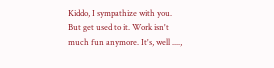Kiddo, I sympathize with you. But get used to it. Work isn't much fun anymore. It's, well ....,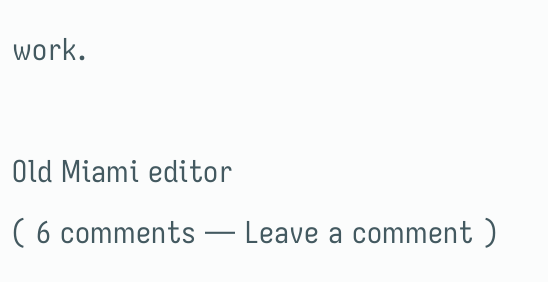work.

Old Miami editor
( 6 comments — Leave a comment )